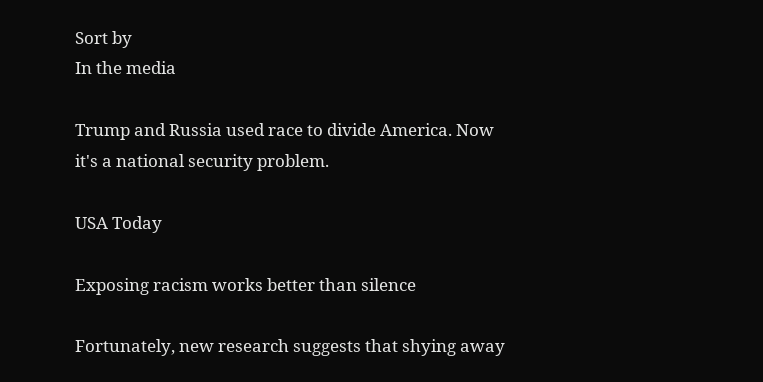Sort by
In the media

Trump and Russia used race to divide America. Now it's a national security problem.

USA Today

Exposing racism works better than silence

Fortunately, new research suggests that shying away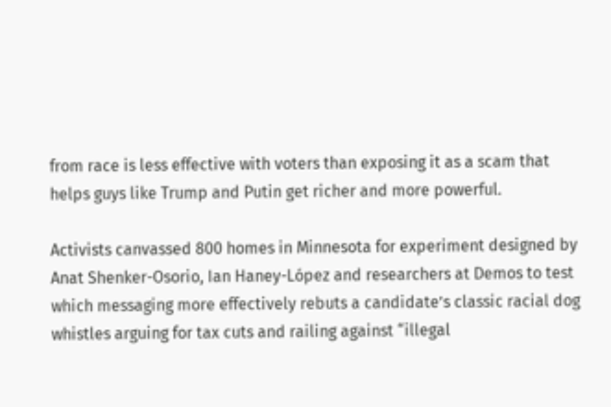from race is less effective with voters than exposing it as a scam that helps guys like Trump and Putin get richer and more powerful.

Activists canvassed 800 homes in Minnesota for experiment designed by Anat Shenker-Osorio, Ian Haney-López and researchers at Demos to test which messaging more effectively rebuts a candidate’s classic racial dog whistles arguing for tax cuts and railing against “illegal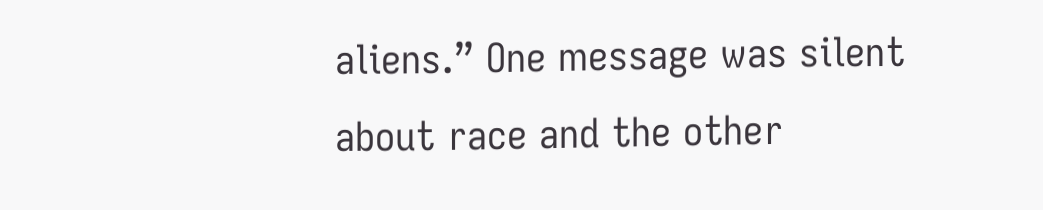aliens.” One message was silent about race and the other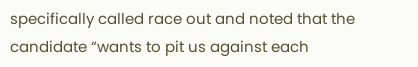specifically called race out and noted that the candidate “wants to pit us against each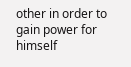other in order to gain power for himself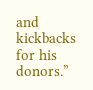and kickbacks for his donors.”